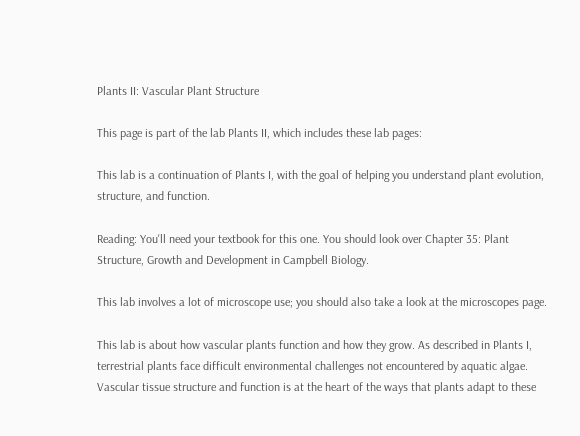Plants II: Vascular Plant Structure

This page is part of the lab Plants II, which includes these lab pages:

This lab is a continuation of Plants I, with the goal of helping you understand plant evolution, structure, and function.

Reading: You'll need your textbook for this one. You should look over Chapter 35: Plant Structure, Growth and Development in Campbell Biology.

This lab involves a lot of microscope use; you should also take a look at the microscopes page.

This lab is about how vascular plants function and how they grow. As described in Plants I, terrestrial plants face difficult environmental challenges not encountered by aquatic algae. Vascular tissue structure and function is at the heart of the ways that plants adapt to these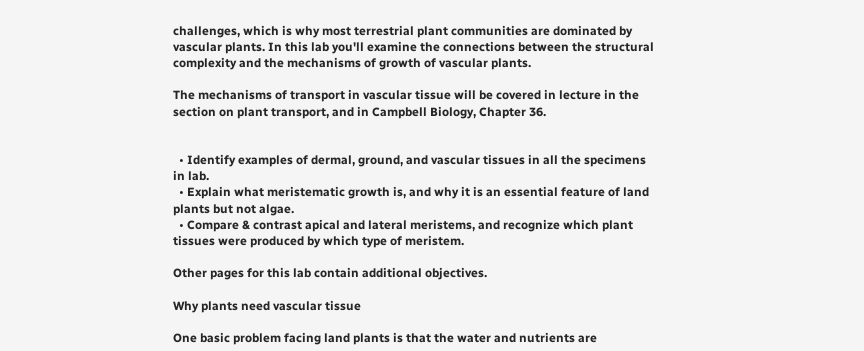challenges, which is why most terrestrial plant communities are dominated by vascular plants. In this lab you'll examine the connections between the structural complexity and the mechanisms of growth of vascular plants.

The mechanisms of transport in vascular tissue will be covered in lecture in the section on plant transport, and in Campbell Biology, Chapter 36.


  • Identify examples of dermal, ground, and vascular tissues in all the specimens in lab.
  • Explain what meristematic growth is, and why it is an essential feature of land plants but not algae.
  • Compare & contrast apical and lateral meristems, and recognize which plant tissues were produced by which type of meristem.

Other pages for this lab contain additional objectives.

Why plants need vascular tissue

One basic problem facing land plants is that the water and nutrients are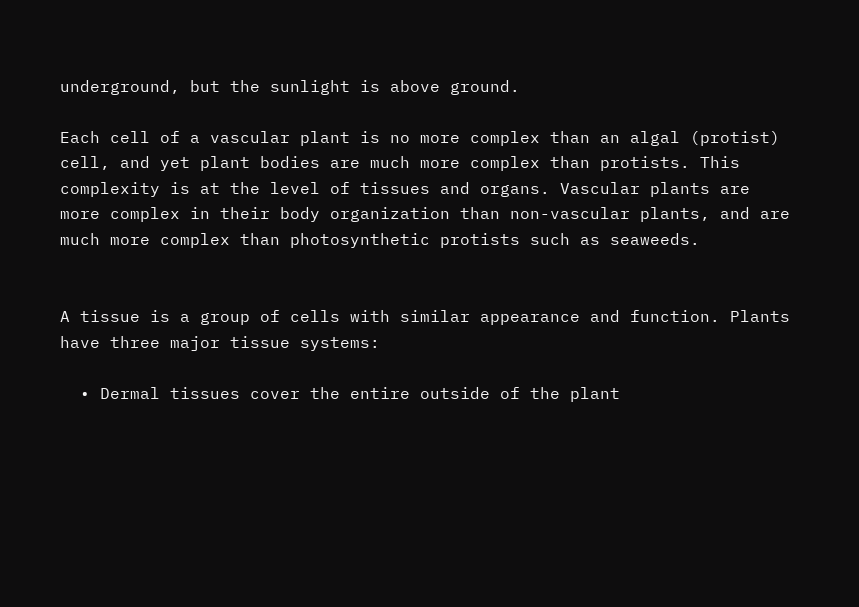underground, but the sunlight is above ground.

Each cell of a vascular plant is no more complex than an algal (protist) cell, and yet plant bodies are much more complex than protists. This complexity is at the level of tissues and organs. Vascular plants are more complex in their body organization than non-vascular plants, and are much more complex than photosynthetic protists such as seaweeds.


A tissue is a group of cells with similar appearance and function. Plants have three major tissue systems:

  • Dermal tissues cover the entire outside of the plant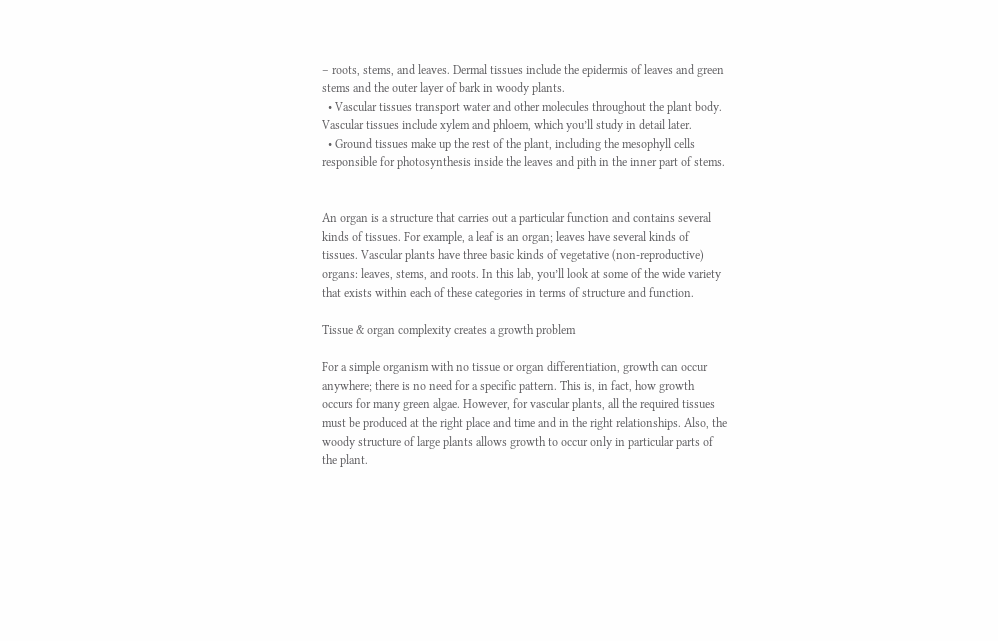– roots, stems, and leaves. Dermal tissues include the epidermis of leaves and green stems and the outer layer of bark in woody plants.
  • Vascular tissues transport water and other molecules throughout the plant body. Vascular tissues include xylem and phloem, which you’ll study in detail later.
  • Ground tissues make up the rest of the plant, including the mesophyll cells responsible for photosynthesis inside the leaves and pith in the inner part of stems.


An organ is a structure that carries out a particular function and contains several kinds of tissues. For example, a leaf is an organ; leaves have several kinds of tissues. Vascular plants have three basic kinds of vegetative (non-reproductive) organs: leaves, stems, and roots. In this lab, you’ll look at some of the wide variety that exists within each of these categories in terms of structure and function.

Tissue & organ complexity creates a growth problem

For a simple organism with no tissue or organ differentiation, growth can occur anywhere; there is no need for a specific pattern. This is, in fact, how growth occurs for many green algae. However, for vascular plants, all the required tissues must be produced at the right place and time and in the right relationships. Also, the woody structure of large plants allows growth to occur only in particular parts of the plant.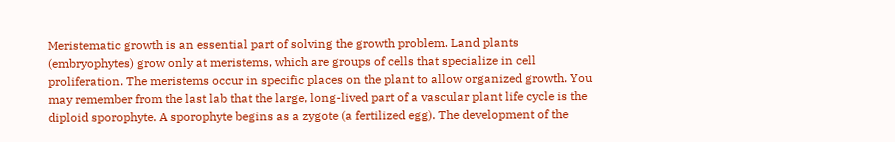Meristematic growth is an essential part of solving the growth problem. Land plants (embryophytes) grow only at meristems, which are groups of cells that specialize in cell proliferation. The meristems occur in specific places on the plant to allow organized growth. You may remember from the last lab that the large, long-lived part of a vascular plant life cycle is the diploid sporophyte. A sporophyte begins as a zygote (a fertilized egg). The development of the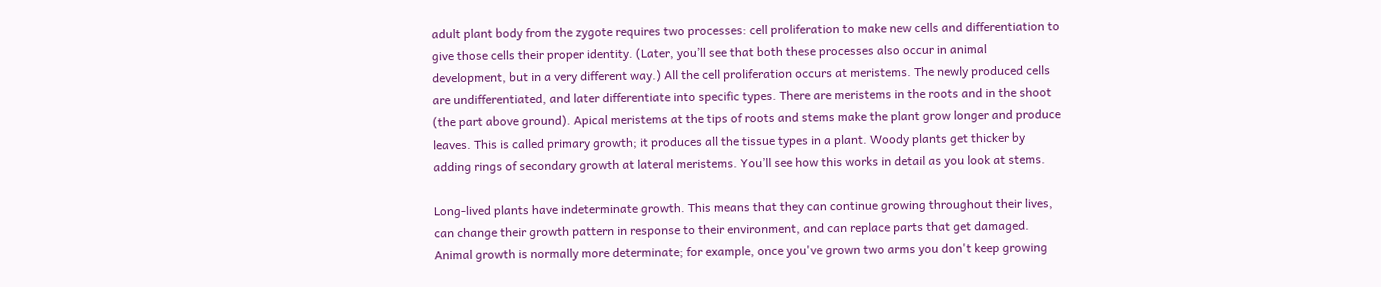adult plant body from the zygote requires two processes: cell proliferation to make new cells and differentiation to give those cells their proper identity. (Later, you’ll see that both these processes also occur in animal development, but in a very different way.) All the cell proliferation occurs at meristems. The newly produced cells are undifferentiated, and later differentiate into specific types. There are meristems in the roots and in the shoot (the part above ground). Apical meristems at the tips of roots and stems make the plant grow longer and produce leaves. This is called primary growth; it produces all the tissue types in a plant. Woody plants get thicker by adding rings of secondary growth at lateral meristems. You’ll see how this works in detail as you look at stems.

Long-lived plants have indeterminate growth. This means that they can continue growing throughout their lives, can change their growth pattern in response to their environment, and can replace parts that get damaged. Animal growth is normally more determinate; for example, once you've grown two arms you don't keep growing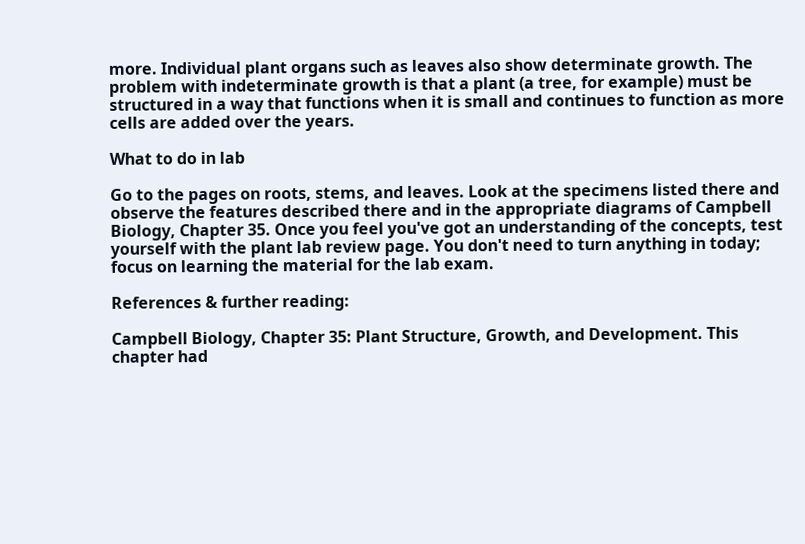more. Individual plant organs such as leaves also show determinate growth. The problem with indeterminate growth is that a plant (a tree, for example) must be structured in a way that functions when it is small and continues to function as more cells are added over the years.

What to do in lab

Go to the pages on roots, stems, and leaves. Look at the specimens listed there and observe the features described there and in the appropriate diagrams of Campbell Biology, Chapter 35. Once you feel you've got an understanding of the concepts, test yourself with the plant lab review page. You don't need to turn anything in today; focus on learning the material for the lab exam.

References & further reading:

Campbell Biology, Chapter 35: Plant Structure, Growth, and Development. This chapter had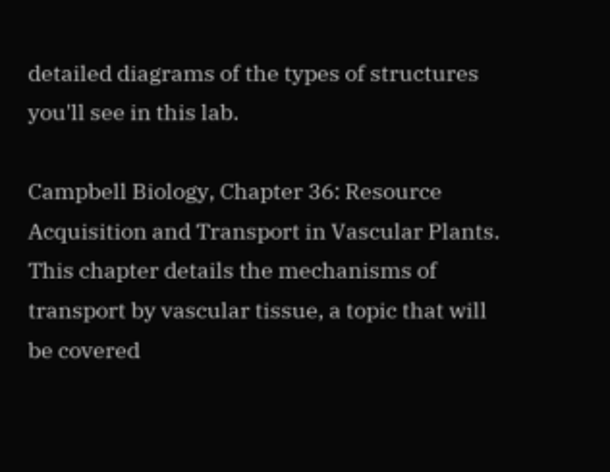detailed diagrams of the types of structures you'll see in this lab.

Campbell Biology, Chapter 36: Resource Acquisition and Transport in Vascular Plants. This chapter details the mechanisms of transport by vascular tissue, a topic that will be covered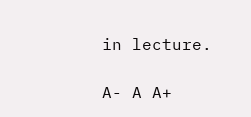in lecture.

A- A A+